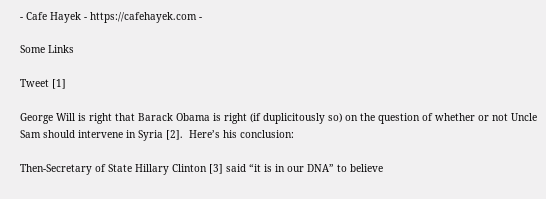- Cafe Hayek - https://cafehayek.com -

Some Links

Tweet [1]

George Will is right that Barack Obama is right (if duplicitously so) on the question of whether or not Uncle Sam should intervene in Syria [2].  Here’s his conclusion:

Then-Secretary of State Hillary Clinton [3] said “it is in our DNA” to believe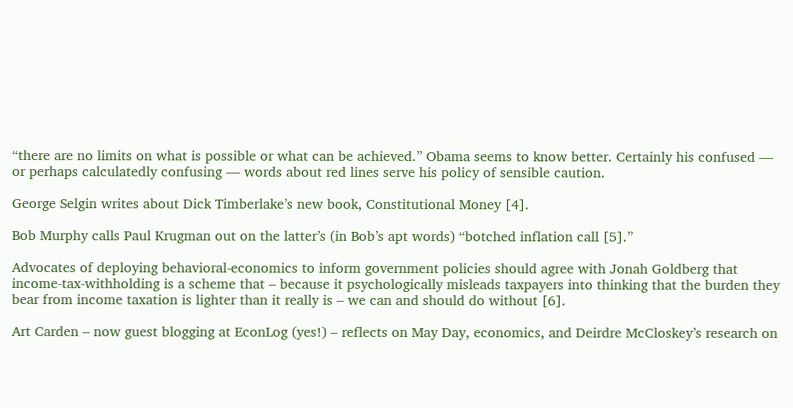“there are no limits on what is possible or what can be achieved.” Obama seems to know better. Certainly his confused — or perhaps calculatedly confusing — words about red lines serve his policy of sensible caution.

George Selgin writes about Dick Timberlake’s new book, Constitutional Money [4].

Bob Murphy calls Paul Krugman out on the latter’s (in Bob’s apt words) “botched inflation call [5].”

Advocates of deploying behavioral-economics to inform government policies should agree with Jonah Goldberg that income-tax-withholding is a scheme that – because it psychologically misleads taxpayers into thinking that the burden they bear from income taxation is lighter than it really is – we can and should do without [6].

Art Carden – now guest blogging at EconLog (yes!) – reflects on May Day, economics, and Deirdre McCloskey’s research on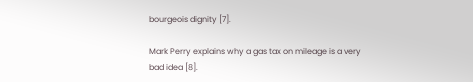bourgeois dignity [7].

Mark Perry explains why a gas tax on mileage is a very bad idea [8].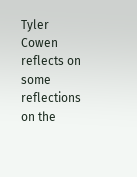Tyler Cowen reflects on some reflections on the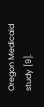Oregon Medicaid study [9].